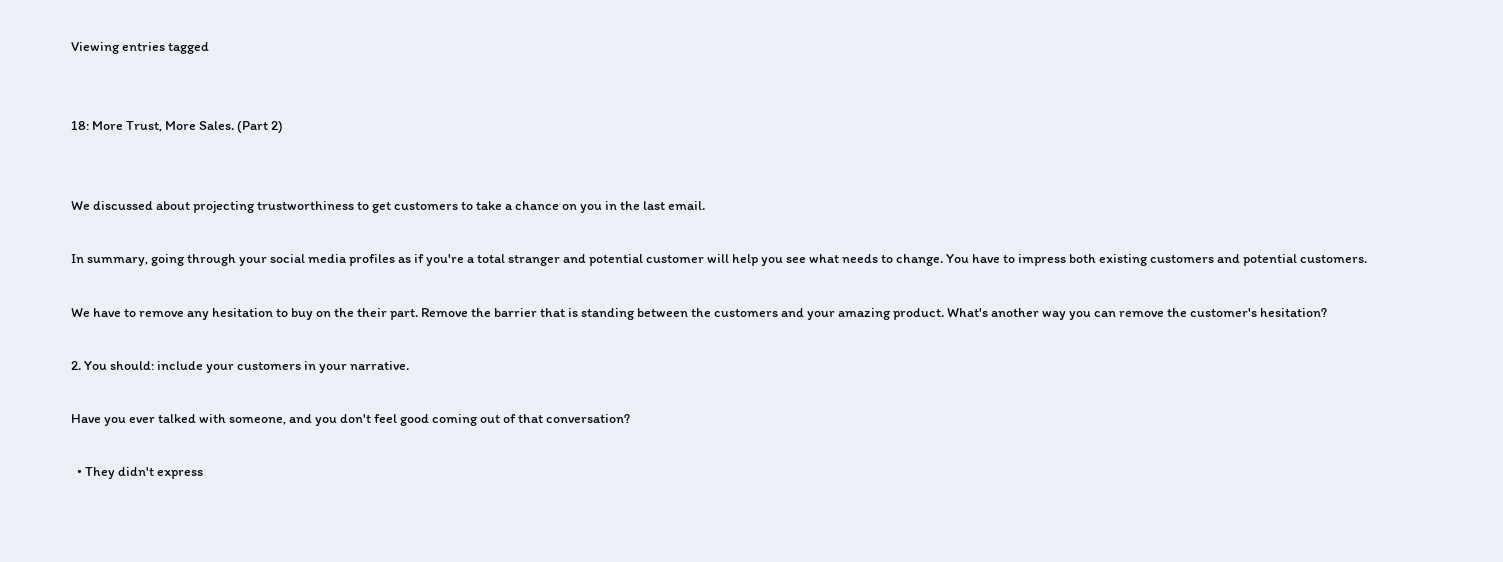Viewing entries tagged


18: More Trust, More Sales. (Part 2)


We discussed about projecting trustworthiness to get customers to take a chance on you in the last email.

In summary, going through your social media profiles as if you're a total stranger and potential customer will help you see what needs to change. You have to impress both existing customers and potential customers.

We have to remove any hesitation to buy on the their part. Remove the barrier that is standing between the customers and your amazing product. What's another way you can remove the customer's hesitation?

2. You should: include your customers in your narrative.

Have you ever talked with someone, and you don't feel good coming out of that conversation?

  • They didn't express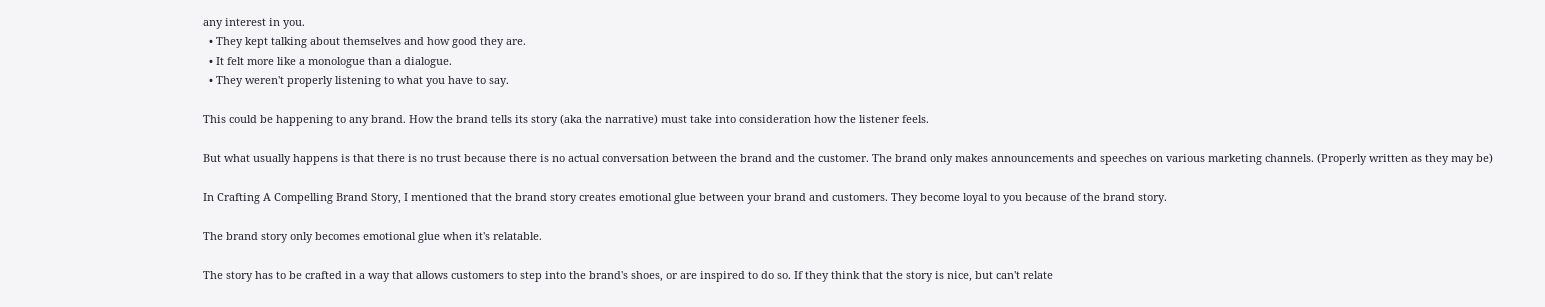any interest in you.
  • They kept talking about themselves and how good they are.
  • It felt more like a monologue than a dialogue.
  • They weren't properly listening to what you have to say.

This could be happening to any brand. How the brand tells its story (aka the narrative) must take into consideration how the listener feels.

But what usually happens is that there is no trust because there is no actual conversation between the brand and the customer. The brand only makes announcements and speeches on various marketing channels. (Properly written as they may be)

In Crafting A Compelling Brand Story, I mentioned that the brand story creates emotional glue between your brand and customers. They become loyal to you because of the brand story.

The brand story only becomes emotional glue when it's relatable.

The story has to be crafted in a way that allows customers to step into the brand's shoes, or are inspired to do so. If they think that the story is nice, but can't relate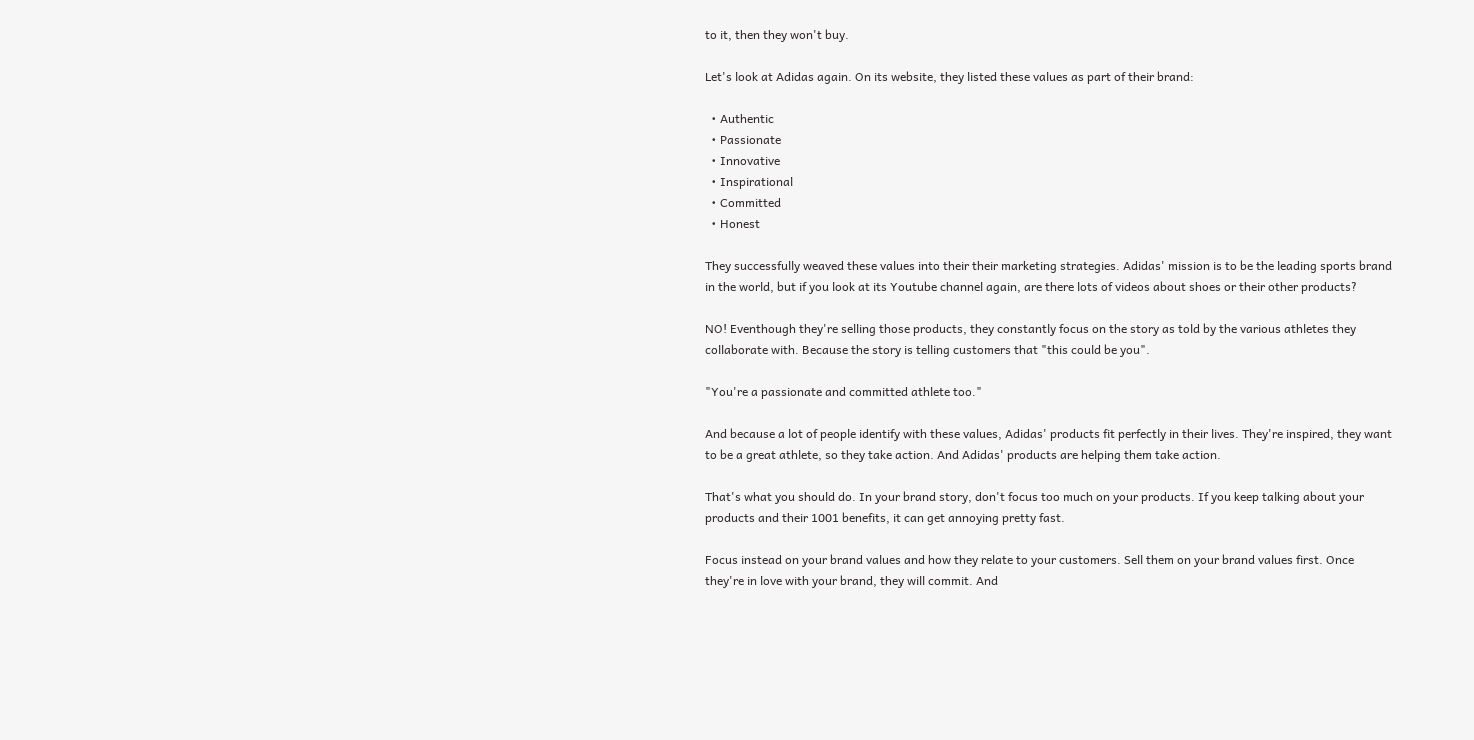to it, then they won't buy.

Let's look at Adidas again. On its website, they listed these values as part of their brand:

  • Authentic
  • Passionate
  • Innovative
  • Inspirational
  • Committed
  • Honest

They successfully weaved these values into their their marketing strategies. Adidas' mission is to be the leading sports brand in the world, but if you look at its Youtube channel again, are there lots of videos about shoes or their other products?

NO! Eventhough they're selling those products, they constantly focus on the story as told by the various athletes they collaborate with. Because the story is telling customers that "this could be you".

"You're a passionate and committed athlete too."

And because a lot of people identify with these values, Adidas' products fit perfectly in their lives. They're inspired, they want to be a great athlete, so they take action. And Adidas' products are helping them take action.

That's what you should do. In your brand story, don't focus too much on your products. If you keep talking about your products and their 1001 benefits, it can get annoying pretty fast.

Focus instead on your brand values and how they relate to your customers. Sell them on your brand values first. Once they're in love with your brand, they will commit. And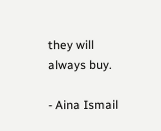they will always buy.

- Aina Ismail